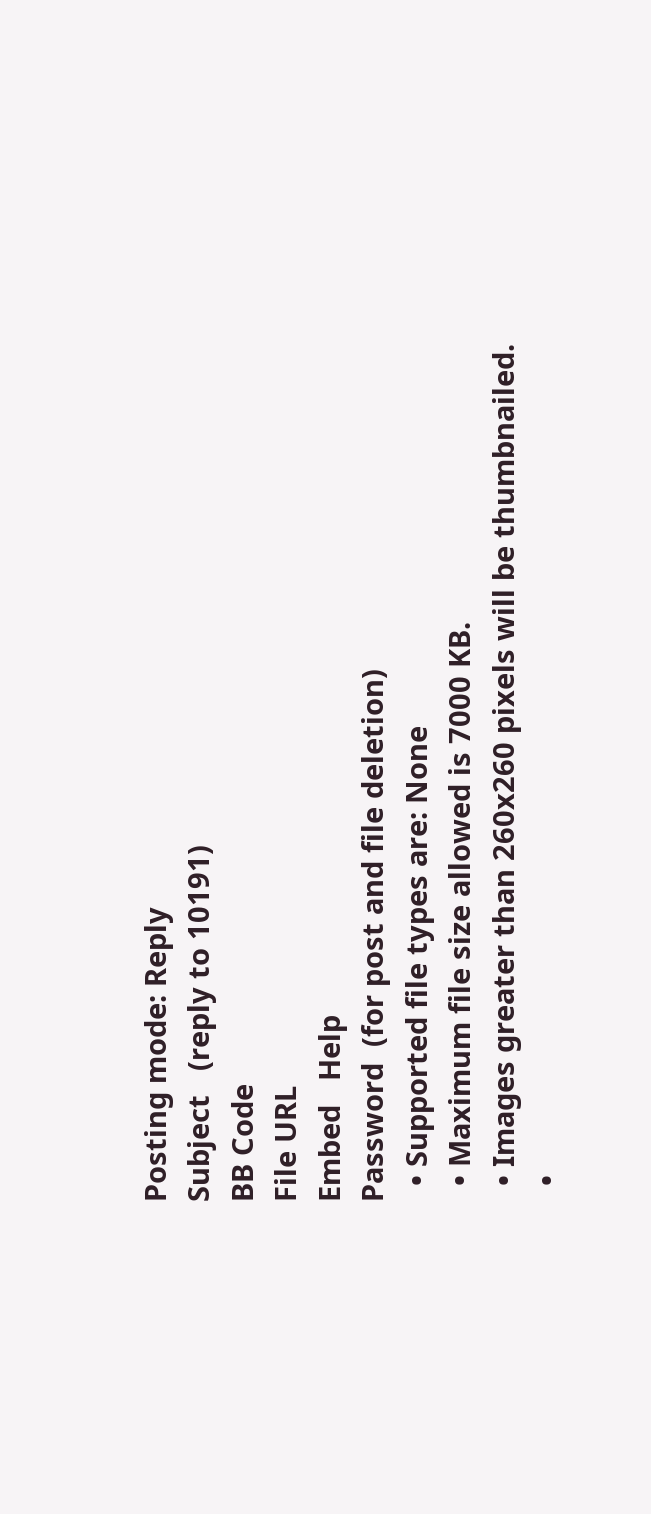Posting mode: Reply
Subject   (reply to 10191)
BB Code
File URL
Embed   Help
Password  (for post and file deletion)
  • Supported file types are: None
  • Maximum file size allowed is 7000 KB.
  • Images greater than 260x260 pixels will be thumbnailed.
  •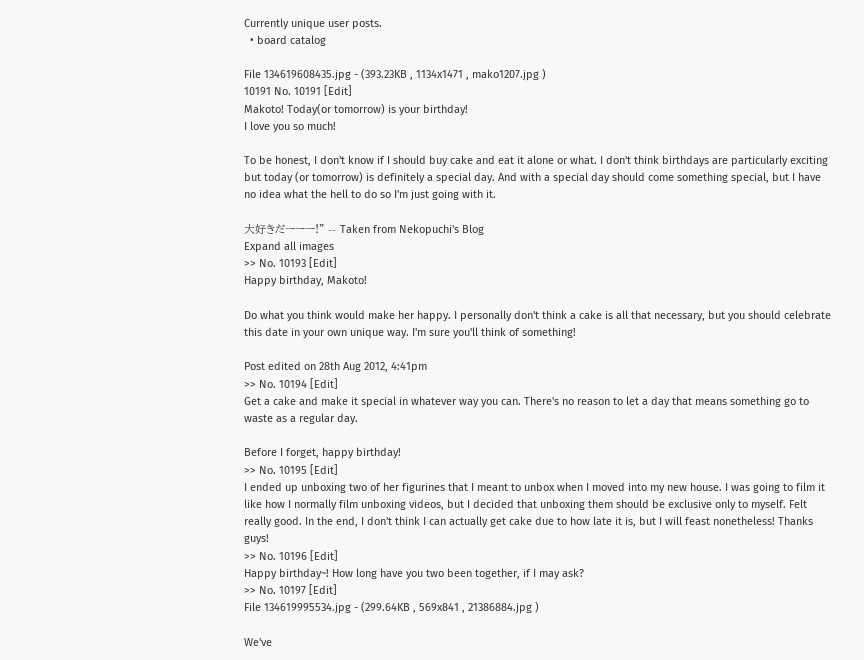Currently unique user posts.
  • board catalog

File 134619608435.jpg - (393.23KB , 1134x1471 , mako1207.jpg )
10191 No. 10191 [Edit]
Makoto! Today(or tomorrow) is your birthday!
I love you so much!

To be honest, I don't know if I should buy cake and eat it alone or what. I don't think birthdays are particularly exciting but today (or tomorrow) is definitely a special day. And with a special day should come something special, but I have no idea what the hell to do so I'm just going with it.

大好きだーーー!" -- Taken from Nekopuchi's Blog
Expand all images
>> No. 10193 [Edit]
Happy birthday, Makoto!

Do what you think would make her happy. I personally don't think a cake is all that necessary, but you should celebrate this date in your own unique way. I'm sure you'll think of something!

Post edited on 28th Aug 2012, 4:41pm
>> No. 10194 [Edit]
Get a cake and make it special in whatever way you can. There's no reason to let a day that means something go to waste as a regular day.

Before I forget, happy birthday!
>> No. 10195 [Edit]
I ended up unboxing two of her figurines that I meant to unbox when I moved into my new house. I was going to film it like how I normally film unboxing videos, but I decided that unboxing them should be exclusive only to myself. Felt really good. In the end, I don't think I can actually get cake due to how late it is, but I will feast nonetheless! Thanks guys!
>> No. 10196 [Edit]
Happy birthday~! How long have you two been together, if I may ask?
>> No. 10197 [Edit]
File 134619995534.jpg - (299.64KB , 569x841 , 21386884.jpg )

We've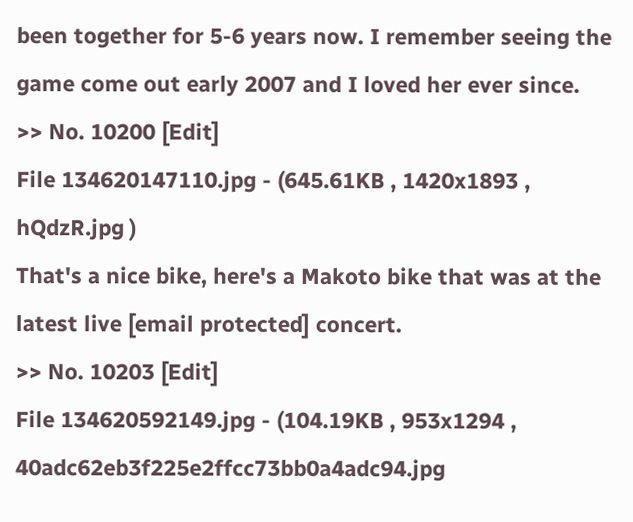been together for 5-6 years now. I remember seeing the game come out early 2007 and I loved her ever since.
>> No. 10200 [Edit]
File 134620147110.jpg - (645.61KB , 1420x1893 , hQdzR.jpg )
That's a nice bike, here's a Makoto bike that was at the latest live [email protected] concert.
>> No. 10203 [Edit]
File 134620592149.jpg - (104.19KB , 953x1294 , 40adc62eb3f225e2ffcc73bb0a4adc94.jpg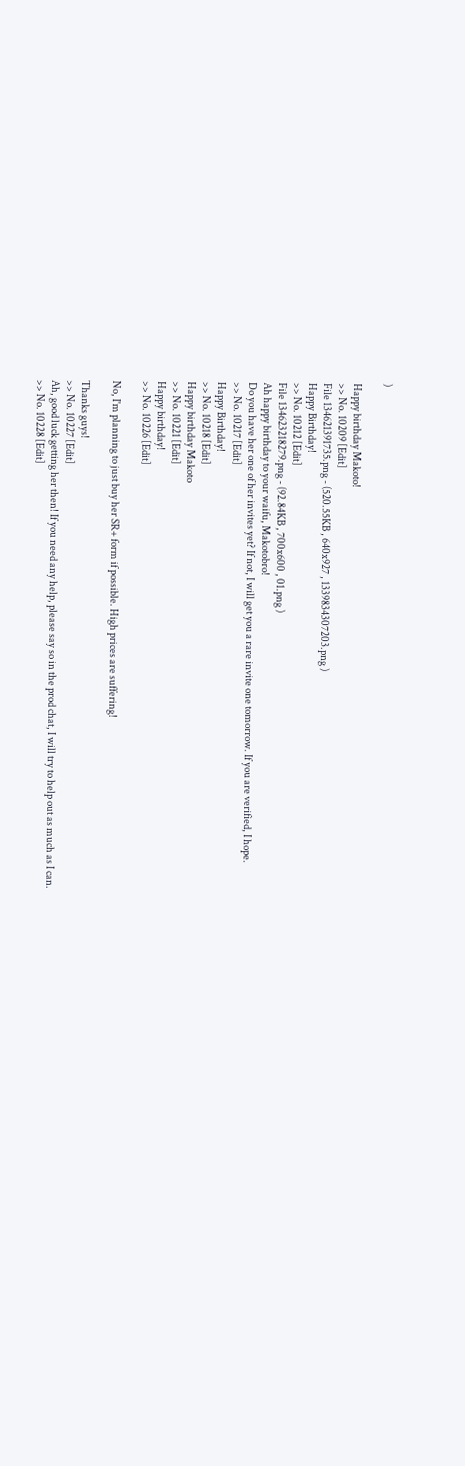)

Happy birthday Makoto!
>> No. 10209 [Edit]
File 134621391735.png - (520.55KB , 640x927 , 1339834307203.png )
Happy Birthday!
>> No. 10212 [Edit]
File 134623218279.png - (92.84KB , 700x600 , 01.png )
Ah happy birthday to your waifu, Makotobro!
Do you have her one of her invites yet? If not, I will get you a rare invite one tomorrow. If you are verified, I hope.
>> No. 10217 [Edit]
Happy Birthday!
>> No. 10218 [Edit]
Happy birthday Makoto
>> No. 10221 [Edit]
Happy birthday!
>> No. 10226 [Edit]

No, I'm planning to just buy her SR+ form if possible. High prices are suffering!

Thanks guys!
>> No. 10227 [Edit]
Ah, good luck getting her then! If you need any help, please say so in the prod chat, I will try to help out as much as I can.
>> No. 10228 [Edit]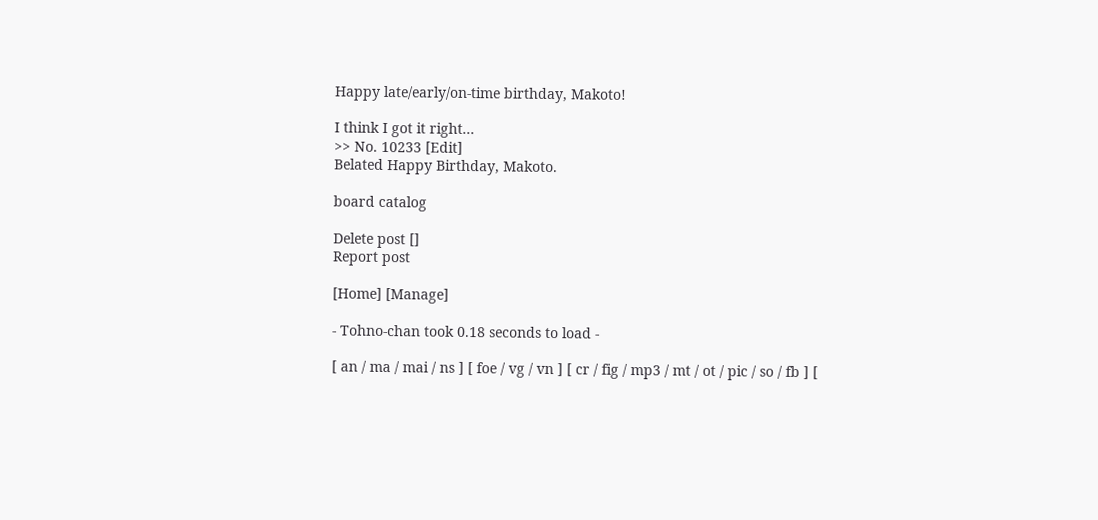Happy late/early/on-time birthday, Makoto!

I think I got it right...
>> No. 10233 [Edit]
Belated Happy Birthday, Makoto.

board catalog

Delete post []
Report post

[Home] [Manage]

- Tohno-chan took 0.18 seconds to load -

[ an / ma / mai / ns ] [ foe / vg / vn ] [ cr / fig / mp3 / mt / ot / pic / so / fb ] [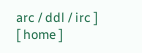arc / ddl / irc ] [ home ]